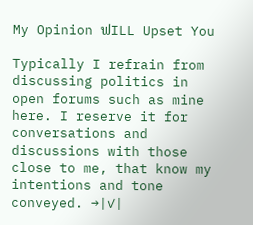My Opinion ຟILL Upset You

Typically I refrain from discussing politics in open forums such as mine here. I reserve it for conversations and discussions with those close to me, that know my intentions and tone conveyed. →|✓|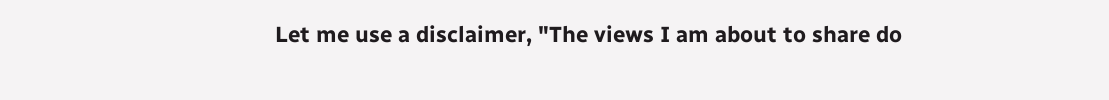Let me use a disclaimer, "The views I am about to share do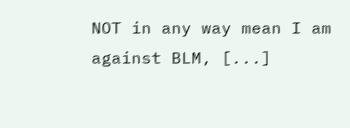NOT in any way mean I am against BLM, [...]